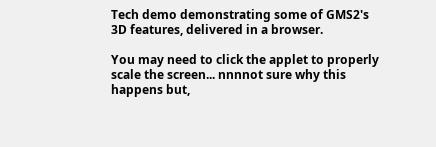Tech demo demonstrating some of GMS2's 3D features, delivered in a browser.

You may need to click the applet to properly scale the screen... nnnnot sure why this happens but,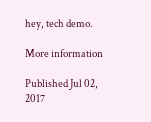hey, tech demo.

More information

Published Jul 02, 2017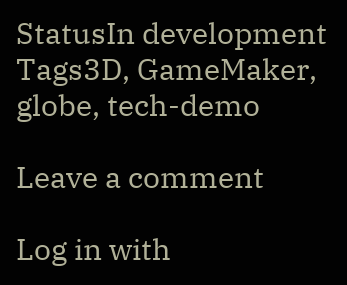StatusIn development
Tags3D, GameMaker, globe, tech-demo

Leave a comment

Log in with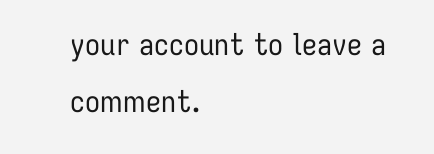your account to leave a comment.